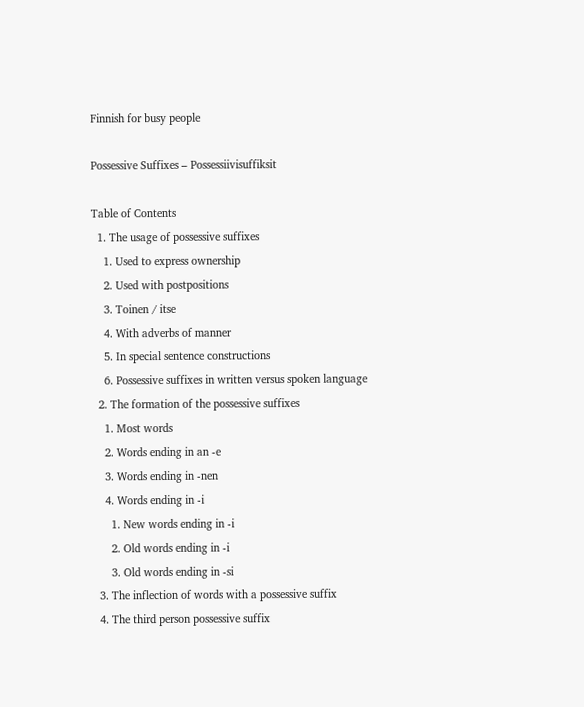Finnish for busy people

Possessive Suffixes – Possessiivisuffiksit

Table of Contents
  1. The usage of possessive suffixes
    1. Used to express ownership
    2. Used with postpositions
    3. Toinen / itse
    4. With adverbs of manner
    5. In special sentence constructions
    6. Possessive suffixes in written versus spoken language
  2. The formation of the possessive suffixes
    1. Most words
    2. Words ending in an -e
    3. Words ending in -nen
    4. Words ending in -i
      1. New words ending in -i
      2. Old words ending in -i
      3. Old words ending in -si
  3. The inflection of words with a possessive suffix
  4. The third person possessive suffix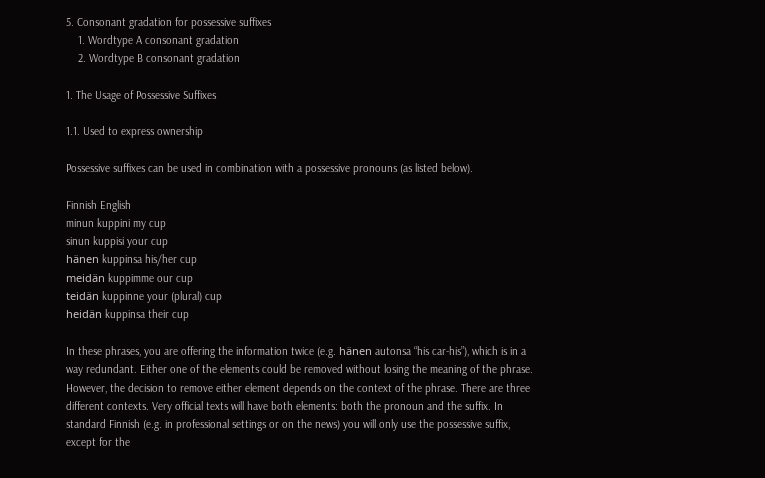5. Consonant gradation for possessive suffixes
    1. Wordtype A consonant gradation
    2. Wordtype B consonant gradation

1. The Usage of Possessive Suffixes

1.1. Used to express ownership

Possessive suffixes can be used in combination with a possessive pronouns (as listed below).

Finnish English
minun kuppini my cup
sinun kuppisi your cup
hänen kuppinsa his/her cup
meidän kuppimme our cup
teidän kuppinne your (plural) cup
heidän kuppinsa their cup

In these phrases, you are offering the information twice (e.g. hänen autonsa “his car-his”), which is in a way redundant. Either one of the elements could be removed without losing the meaning of the phrase. However, the decision to remove either element depends on the context of the phrase. There are three different contexts. Very official texts will have both elements: both the pronoun and the suffix. In standard Finnish (e.g. in professional settings or on the news) you will only use the possessive suffix, except for the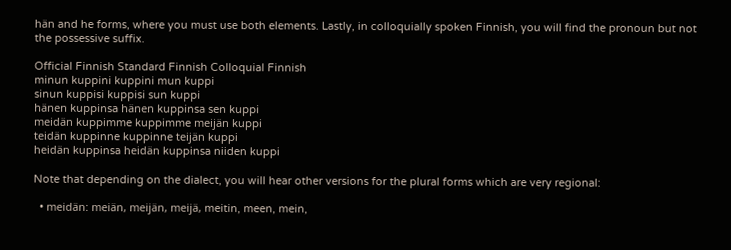hän and he forms, where you must use both elements. Lastly, in colloquially spoken Finnish, you will find the pronoun but not the possessive suffix.

Official Finnish Standard Finnish Colloquial Finnish
minun kuppini kuppini mun kuppi
sinun kuppisi kuppisi sun kuppi
hänen kuppinsa hänen kuppinsa sen kuppi
meidän kuppimme kuppimme meijän kuppi
teidän kuppinne kuppinne teijän kuppi
heidän kuppinsa heidän kuppinsa niiden kuppi

Note that depending on the dialect, you will hear other versions for the plural forms which are very regional:

  • meidän: meiän, meijän, meijä, meitin, meen, mein,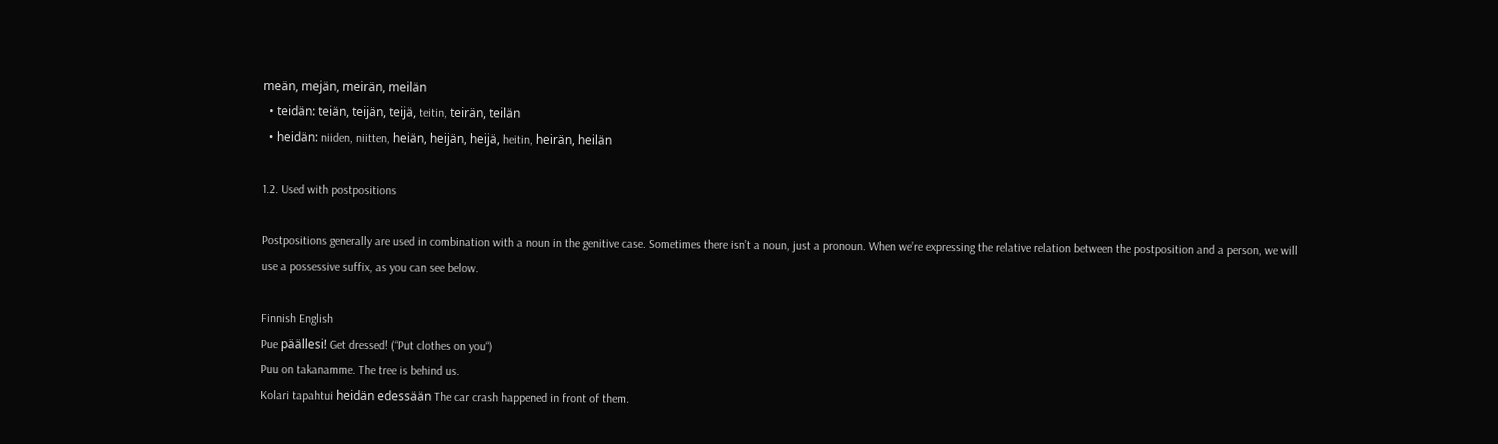meän, mejän, meirän, meilän
  • teidän: teiän, teijän, teijä, teitin, teirän, teilän
  • heidän: niiden, niitten, heiän, heijän, heijä, heitin, heirän, heilän

1.2. Used with postpositions

Postpositions generally are used in combination with a noun in the genitive case. Sometimes there isn’t a noun, just a pronoun. When we’re expressing the relative relation between the postposition and a person, we will use a possessive suffix, as you can see below.

Finnish English
Pue päällesi! Get dressed! (“Put clothes on you“)
Puu on takanamme. The tree is behind us.
Kolari tapahtui heidän edessään The car crash happened in front of them.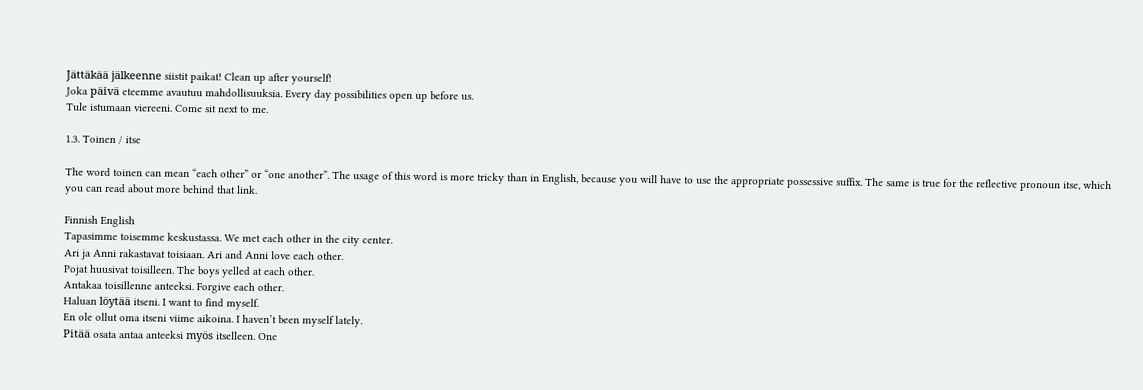Jättäkää jälkeenne siistit paikat! Clean up after yourself!
Joka päivä eteemme avautuu mahdollisuuksia. Every day possibilities open up before us.
Tule istumaan viereeni. Come sit next to me.

1.3. Toinen / itse

The word toinen can mean “each other” or “one another”. The usage of this word is more tricky than in English, because you will have to use the appropriate possessive suffix. The same is true for the reflective pronoun itse, which you can read about more behind that link.

Finnish English
Tapasimme toisemme keskustassa. We met each other in the city center.
Ari ja Anni rakastavat toisiaan. Ari and Anni love each other.
Pojat huusivat toisilleen. The boys yelled at each other.
Antakaa toisillenne anteeksi. Forgive each other.
Haluan löytää itseni. I want to find myself.
En ole ollut oma itseni viime aikoina. I haven’t been myself lately.
Pitää osata antaa anteeksi myös itselleen. One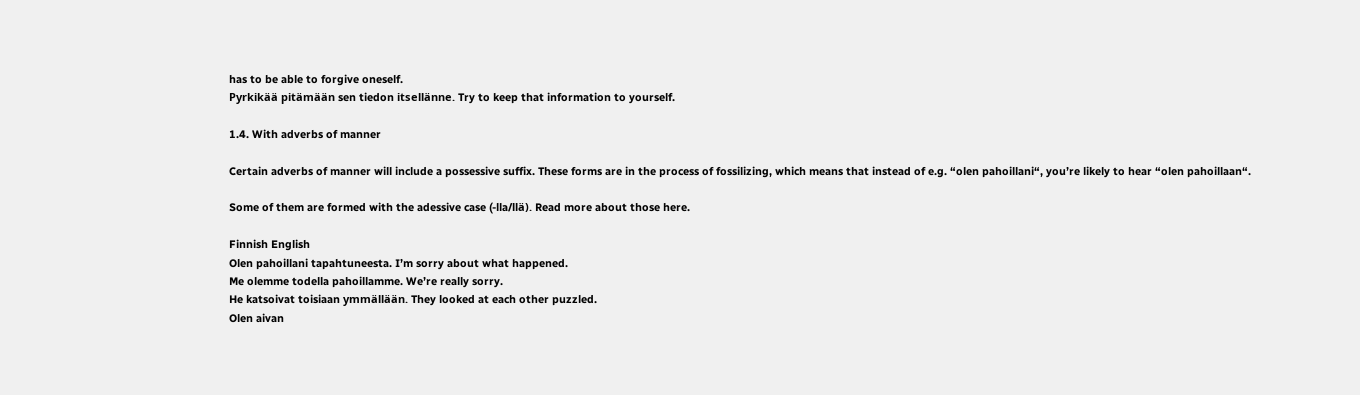has to be able to forgive oneself.
Pyrkikää pitämään sen tiedon itsellänne. Try to keep that information to yourself.

1.4. With adverbs of manner

Certain adverbs of manner will include a possessive suffix. These forms are in the process of fossilizing, which means that instead of e.g. “olen pahoillani“, you’re likely to hear “olen pahoillaan“.

Some of them are formed with the adessive case (-lla/llä). Read more about those here.

Finnish English
Olen pahoillani tapahtuneesta. I’m sorry about what happened.
Me olemme todella pahoillamme. We’re really sorry.
He katsoivat toisiaan ymmällään. They looked at each other puzzled.
Olen aivan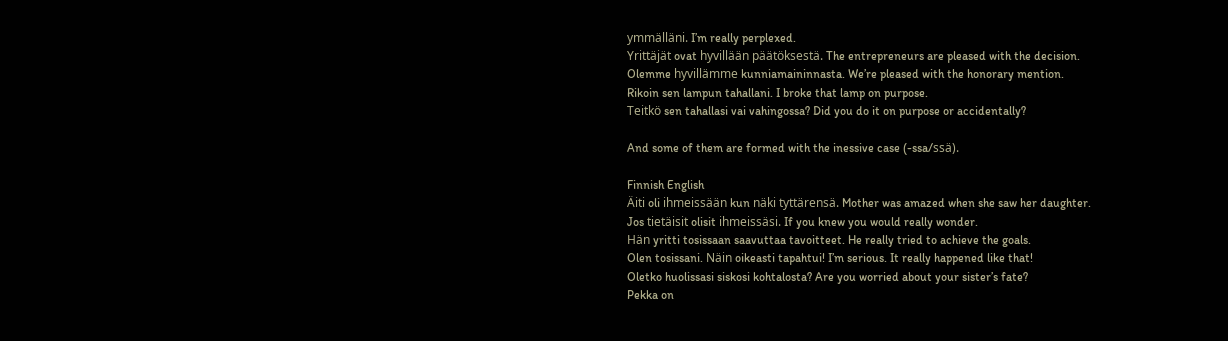ymmälläni. I’m really perplexed.
Yrittäjät ovat hyvillään päätöksestä. The entrepreneurs are pleased with the decision.
Olemme hyvillämme kunniamaininnasta. We’re pleased with the honorary mention.
Rikoin sen lampun tahallani. I broke that lamp on purpose.
Teitkö sen tahallasi vai vahingossa? Did you do it on purpose or accidentally?

And some of them are formed with the inessive case (-ssa/ssä).

Finnish English
Äiti oli ihmeissään kun näki tyttärensä. Mother was amazed when she saw her daughter.
Jos tietäisit olisit ihmeissäsi. If you knew you would really wonder.
Hän yritti tosissaan saavuttaa tavoitteet. He really tried to achieve the goals.
Olen tosissani. Näin oikeasti tapahtui! I’m serious. It really happened like that!
Oletko huolissasi siskosi kohtalosta? Are you worried about your sister’s fate?
Pekka on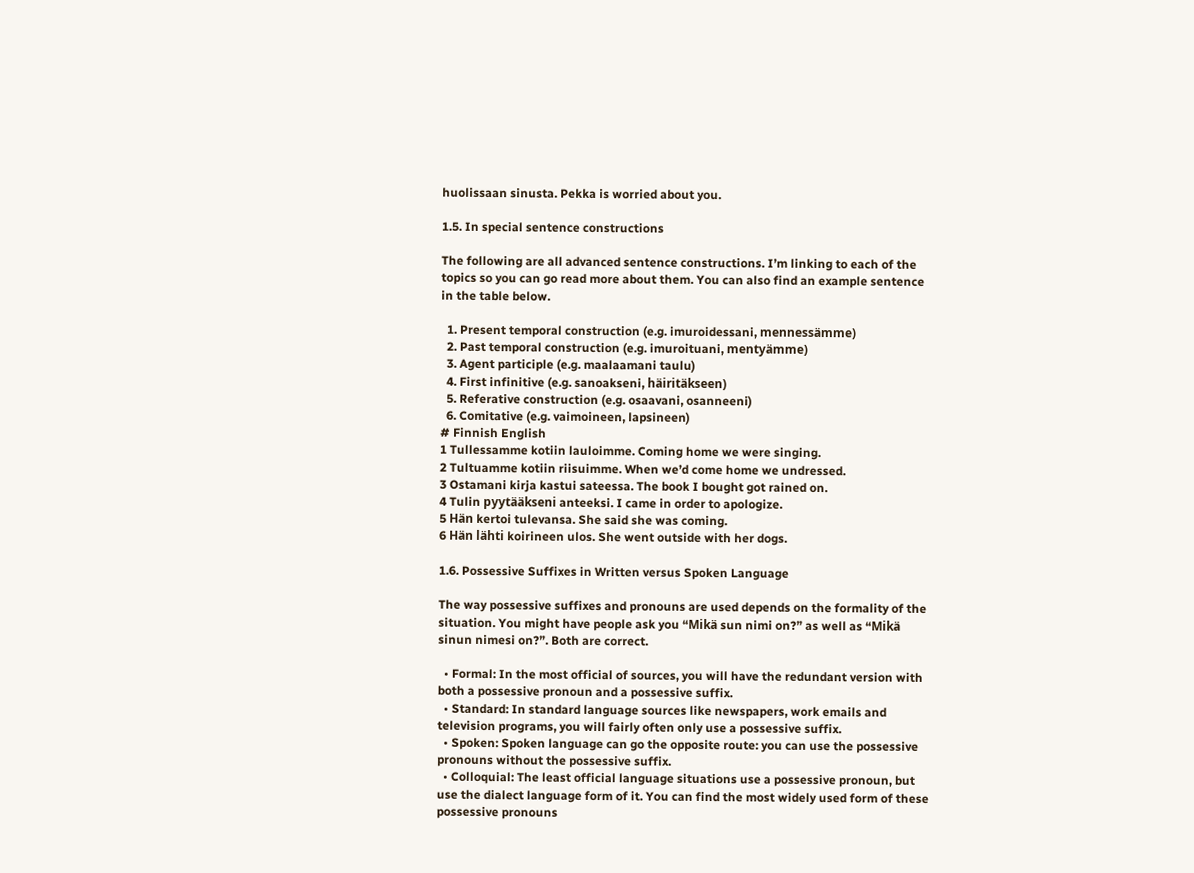huolissaan sinusta. Pekka is worried about you.

1.5. In special sentence constructions

The following are all advanced sentence constructions. I’m linking to each of the topics so you can go read more about them. You can also find an example sentence in the table below.

  1. Present temporal construction (e.g. imuroidessani, mennessämme)
  2. Past temporal construction (e.g. imuroituani, mentyämme)
  3. Agent participle (e.g. maalaamani taulu)
  4. First infinitive (e.g. sanoakseni, häiritäkseen)
  5. Referative construction (e.g. osaavani, osanneeni)
  6. Comitative (e.g. vaimoineen, lapsineen)
# Finnish English
1 Tullessamme kotiin lauloimme. Coming home we were singing.
2 Tultuamme kotiin riisuimme. When we’d come home we undressed.
3 Ostamani kirja kastui sateessa. The book I bought got rained on.
4 Tulin pyytääkseni anteeksi. I came in order to apologize.
5 Hän kertoi tulevansa. She said she was coming.
6 Hän lähti koirineen ulos. She went outside with her dogs.

1.6. Possessive Suffixes in Written versus Spoken Language

The way possessive suffixes and pronouns are used depends on the formality of the situation. You might have people ask you “Mikä sun nimi on?” as well as “Mikä sinun nimesi on?”. Both are correct.

  • Formal: In the most official of sources, you will have the redundant version with both a possessive pronoun and a possessive suffix.
  • Standard: In standard language sources like newspapers, work emails and television programs, you will fairly often only use a possessive suffix.
  • Spoken: Spoken language can go the opposite route: you can use the possessive pronouns without the possessive suffix.
  • Colloquial: The least official language situations use a possessive pronoun, but use the dialect language form of it. You can find the most widely used form of these possessive pronouns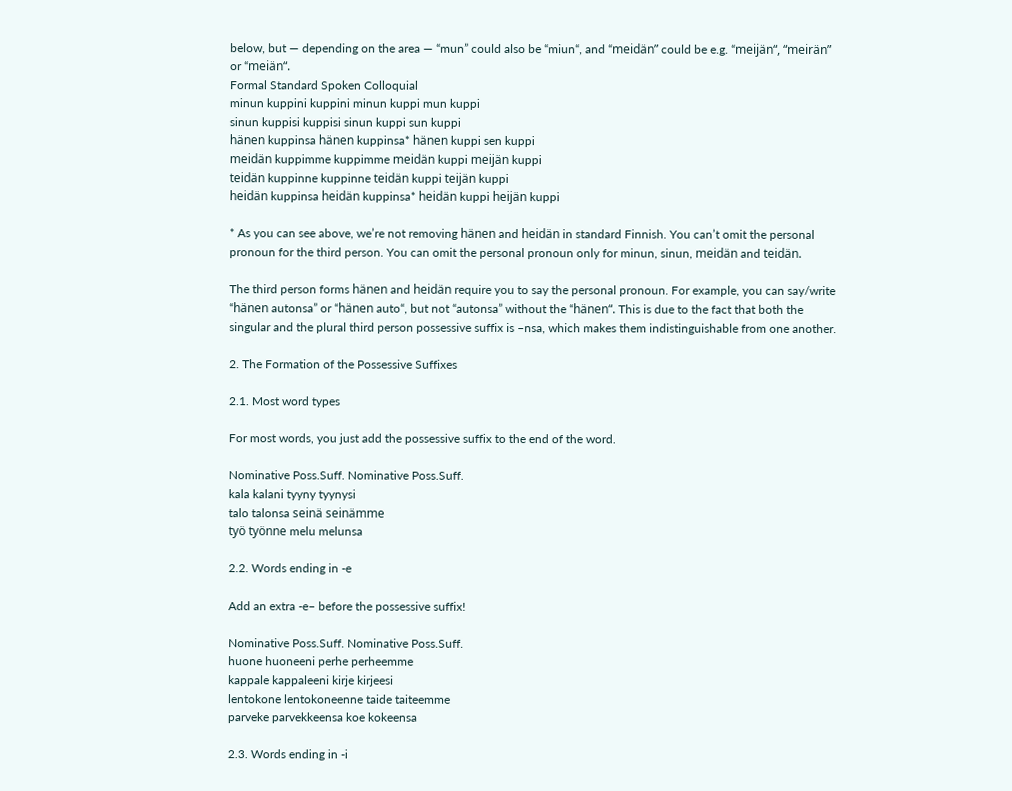below, but — depending on the area — “mun” could also be “miun“, and “meidän” could be e.g. “meijän“, “meirän” or “meiän“.
Formal Standard Spoken Colloquial
minun kuppini kuppini minun kuppi mun kuppi
sinun kuppisi kuppisi sinun kuppi sun kuppi
hänen kuppinsa hänen kuppinsa* hänen kuppi sen kuppi
meidän kuppimme kuppimme meidän kuppi meijän kuppi
teidän kuppinne kuppinne teidän kuppi teijän kuppi
heidän kuppinsa heidän kuppinsa* heidän kuppi heijän kuppi

* As you can see above, we’re not removing hänen and heidän in standard Finnish. You can’t omit the personal pronoun for the third person. You can omit the personal pronoun only for minun, sinun, meidän and teidän.

The third person forms hänen and heidän require you to say the personal pronoun. For example, you can say/write “hänen autonsa” or “hänen auto“, but not “autonsa” without the “hänen“. This is due to the fact that both the singular and the plural third person possessive suffix is –nsa, which makes them indistinguishable from one another.

2. The Formation of the Possessive Suffixes

2.1. Most word types

For most words, you just add the possessive suffix to the end of the word.

Nominative Poss.Suff. Nominative Poss.Suff.
kala kalani tyyny tyynysi
talo talonsa seinä seinämme
työ työnne melu melunsa

2.2. Words ending in -e

Add an extra -e– before the possessive suffix!

Nominative Poss.Suff. Nominative Poss.Suff.
huone huoneeni perhe perheemme
kappale kappaleeni kirje kirjeesi
lentokone lentokoneenne taide taiteemme
parveke parvekkeensa koe kokeensa

2.3. Words ending in -i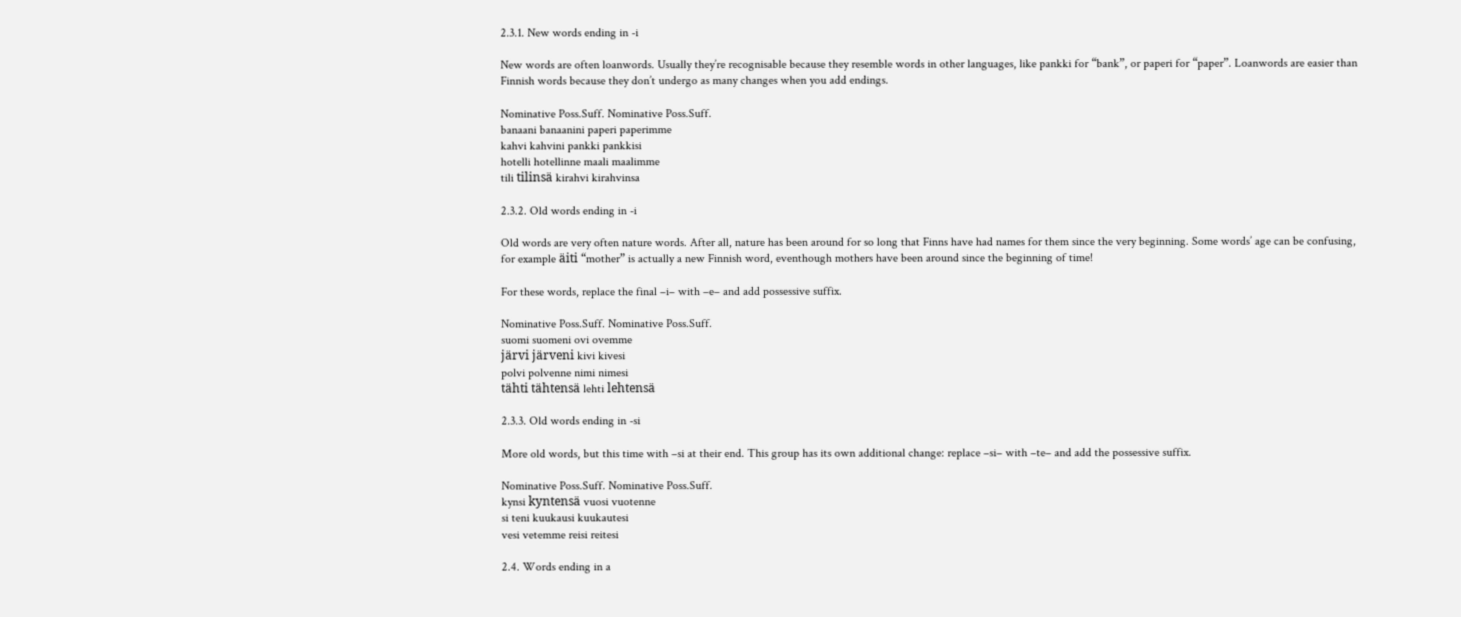2.3.1. New words ending in -i

New words are often loanwords. Usually they’re recognisable because they resemble words in other languages, like pankki for “bank”, or paperi for “paper”. Loanwords are easier than Finnish words because they don’t undergo as many changes when you add endings.

Nominative Poss.Suff. Nominative Poss.Suff.
banaani banaanini paperi paperimme
kahvi kahvini pankki pankkisi
hotelli hotellinne maali maalimme
tili tilinsä kirahvi kirahvinsa

2.3.2. Old words ending in -i

Old words are very often nature words. After all, nature has been around for so long that Finns have had names for them since the very beginning. Some words’ age can be confusing, for example äiti “mother” is actually a new Finnish word, eventhough mothers have been around since the beginning of time!

For these words, replace the final –i– with –e– and add possessive suffix.

Nominative Poss.Suff. Nominative Poss.Suff.
suomi suomeni ovi ovemme
järvi järveni kivi kivesi
polvi polvenne nimi nimesi
tähti tähtensä lehti lehtensä

2.3.3. Old words ending in -si

More old words, but this time with –si at their end. This group has its own additional change: replace –si– with –te– and add the possessive suffix.

Nominative Poss.Suff. Nominative Poss.Suff.
kynsi kyntensä vuosi vuotenne
si teni kuukausi kuukautesi
vesi vetemme reisi reitesi

2.4. Words ending in a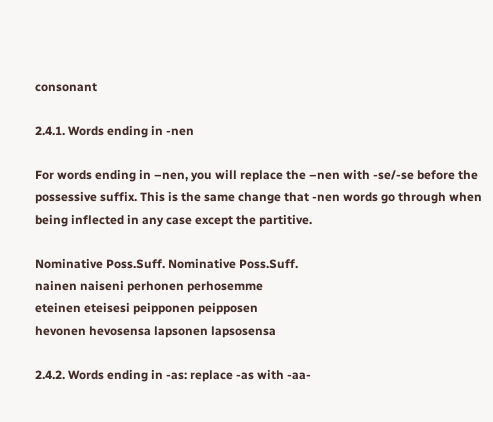consonant

2.4.1. Words ending in -nen

For words ending in –nen, you will replace the –nen with -se/-se before the possessive suffix. This is the same change that -nen words go through when being inflected in any case except the partitive.

Nominative Poss.Suff. Nominative Poss.Suff.
nainen naiseni perhonen perhosemme
eteinen eteisesi peipponen peipposen
hevonen hevosensa lapsonen lapsosensa

2.4.2. Words ending in -as: replace -as with -aa-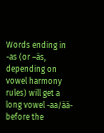Words ending in -as (or –äs, depending on vowel harmony rules) will get a long vowel -aa/ää- before the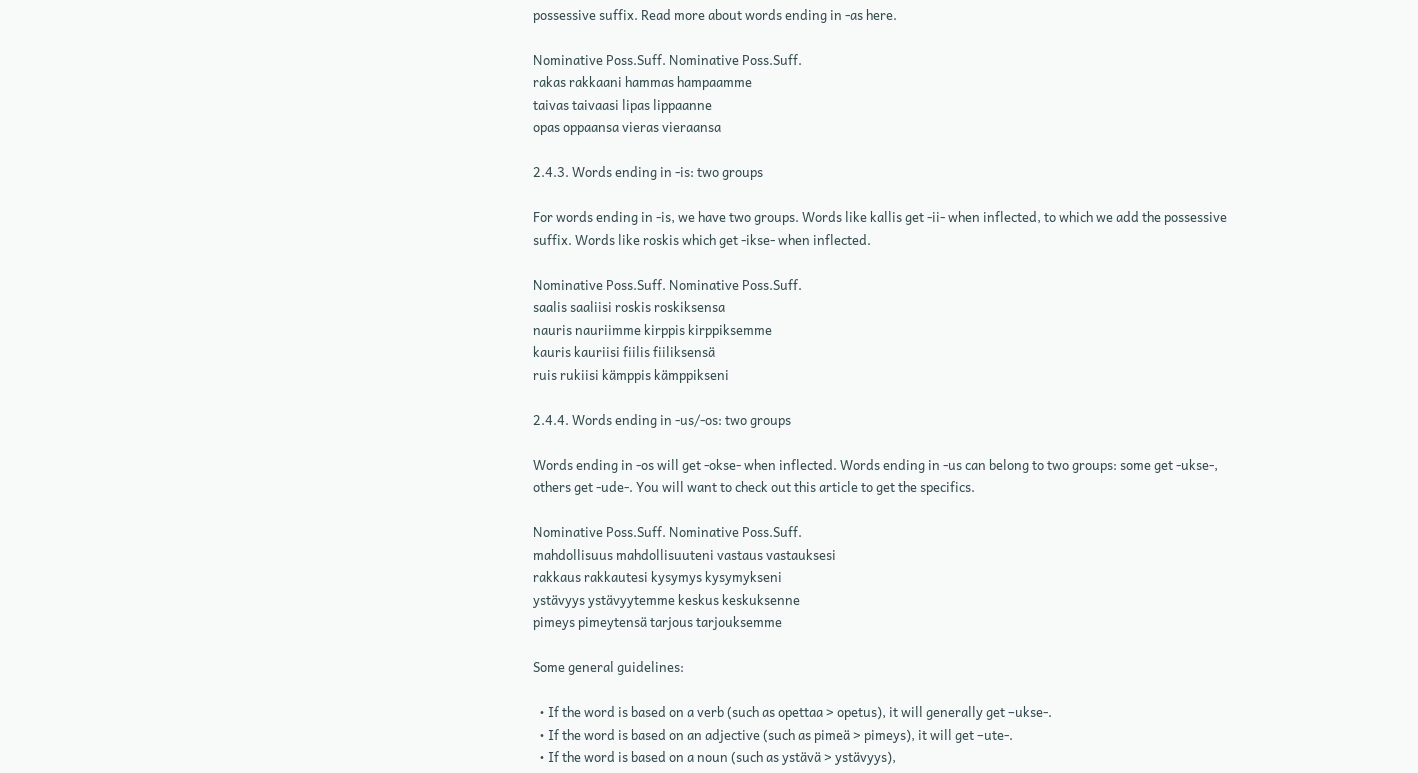possessive suffix. Read more about words ending in -as here.

Nominative Poss.Suff. Nominative Poss.Suff.
rakas rakkaani hammas hampaamme
taivas taivaasi lipas lippaanne
opas oppaansa vieras vieraansa

2.4.3. Words ending in -is: two groups

For words ending in -is, we have two groups. Words like kallis get -ii- when inflected, to which we add the possessive suffix. Words like roskis which get -ikse- when inflected.

Nominative Poss.Suff. Nominative Poss.Suff.
saalis saaliisi roskis roskiksensa
nauris nauriimme kirppis kirppiksemme
kauris kauriisi fiilis fiiliksensä
ruis rukiisi kämppis kämppikseni

2.4.4. Words ending in -us/-os: two groups

Words ending in -os will get -okse- when inflected. Words ending in -us can belong to two groups: some get -ukse-, others get -ude-. You will want to check out this article to get the specifics.

Nominative Poss.Suff. Nominative Poss.Suff.
mahdollisuus mahdollisuuteni vastaus vastauksesi
rakkaus rakkautesi kysymys kysymykseni
ystävyys ystävyytemme keskus keskuksenne
pimeys pimeytensä tarjous tarjouksemme

Some general guidelines:

  • If the word is based on a verb (such as opettaa > opetus), it will generally get –ukse-.
  • If the word is based on an adjective (such as pimeä > pimeys), it will get –ute-.
  • If the word is based on a noun (such as ystävä > ystävyys),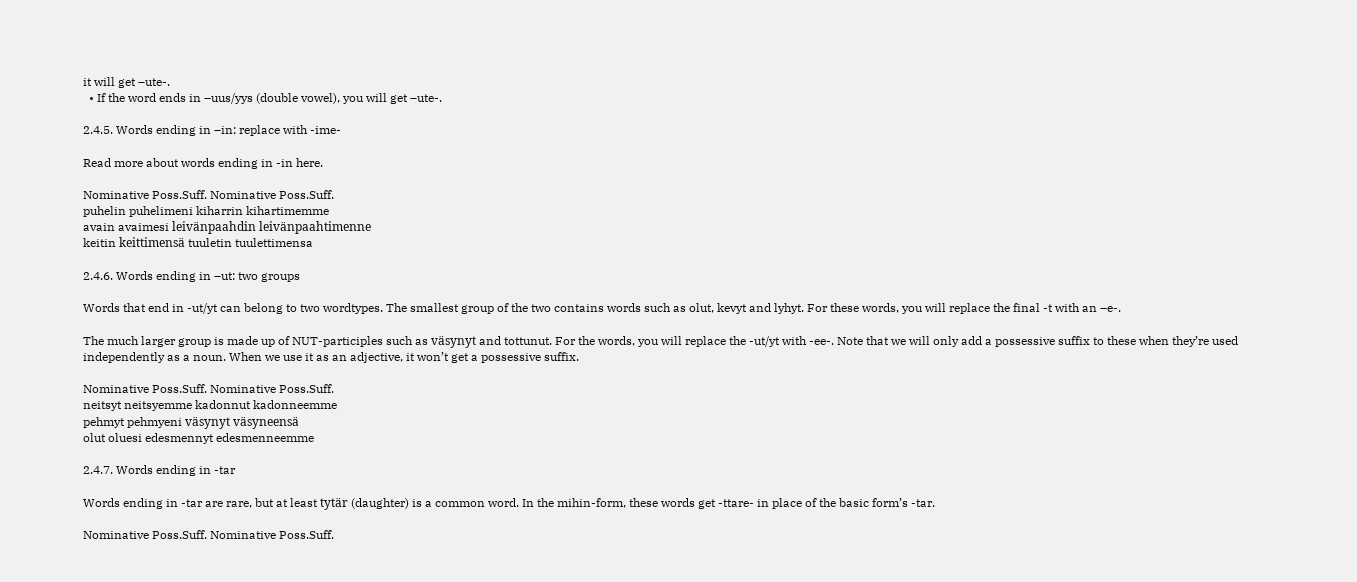it will get –ute-.
  • If the word ends in –uus/yys (double vowel), you will get –ute-.

2.4.5. Words ending in –in: replace with -ime-

Read more about words ending in -in here.

Nominative Poss.Suff. Nominative Poss.Suff.
puhelin puhelimeni kiharrin kihartimemme
avain avaimesi leivänpaahdin leivänpaahtimenne
keitin keittimensä tuuletin tuulettimensa

2.4.6. Words ending in –ut: two groups

Words that end in -ut/yt can belong to two wordtypes. The smallest group of the two contains words such as olut, kevyt and lyhyt. For these words, you will replace the final -t with an –e-.

The much larger group is made up of NUT-participles such as väsynyt and tottunut. For the words, you will replace the -ut/yt with -ee-. Note that we will only add a possessive suffix to these when they’re used independently as a noun. When we use it as an adjective, it won’t get a possessive suffix.

Nominative Poss.Suff. Nominative Poss.Suff.
neitsyt neitsyemme kadonnut kadonneemme
pehmyt pehmyeni väsynyt väsyneensä
olut oluesi edesmennyt edesmenneemme

2.4.7. Words ending in -tar

Words ending in -tar are rare, but at least tytär (daughter) is a common word. In the mihin-form, these words get -ttare- in place of the basic form’s -tar.

Nominative Poss.Suff. Nominative Poss.Suff.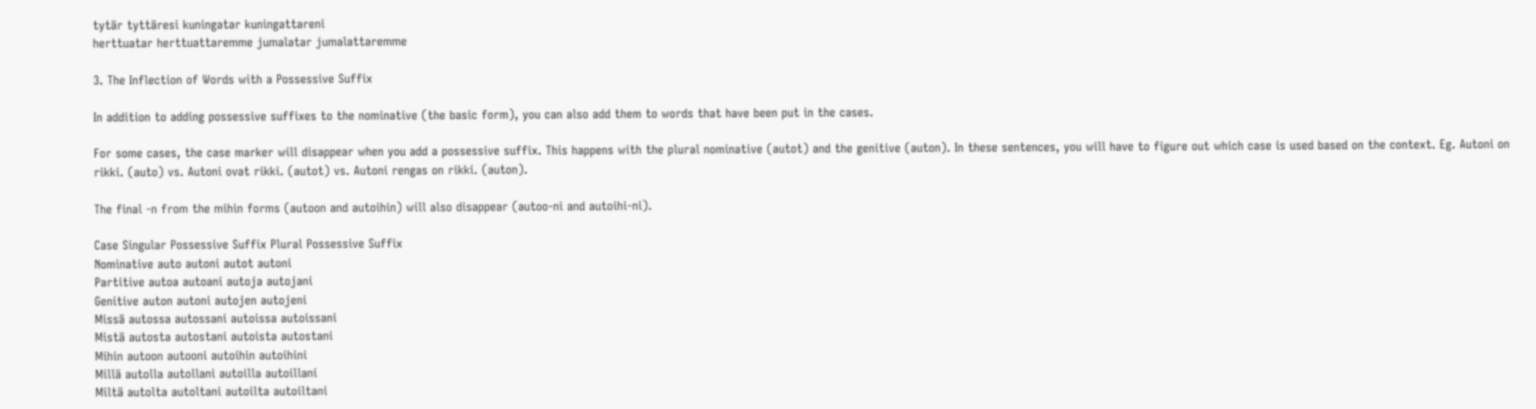tytär tyttäresi kuningatar kuningattareni
herttuatar herttuattaremme jumalatar jumalattaremme

3. The Inflection of Words with a Possessive Suffix

In addition to adding possessive suffixes to the nominative (the basic form), you can also add them to words that have been put in the cases.

For some cases, the case marker will disappear when you add a possessive suffix. This happens with the plural nominative (autot) and the genitive (auton). In these sentences, you will have to figure out which case is used based on the context. Eg. Autoni on rikki. (auto) vs. Autoni ovat rikki. (autot) vs. Autoni rengas on rikki. (auton).

The final -n from the mihin forms (autoon and autoihin) will also disappear (autoo-ni and autoihi-ni).

Case Singular Possessive Suffix Plural Possessive Suffix
Nominative auto autoni autot autoni
Partitive autoa autoani autoja autojani
Genitive auton autoni autojen autojeni
Missä autossa autossani autoissa autoissani
Mistä autosta autostani autoista autostani
Mihin autoon autooni autoihin autoihini
Millä autolla autollani autoilla autoillani
Miltä autolta autoltani autoilta autoiltani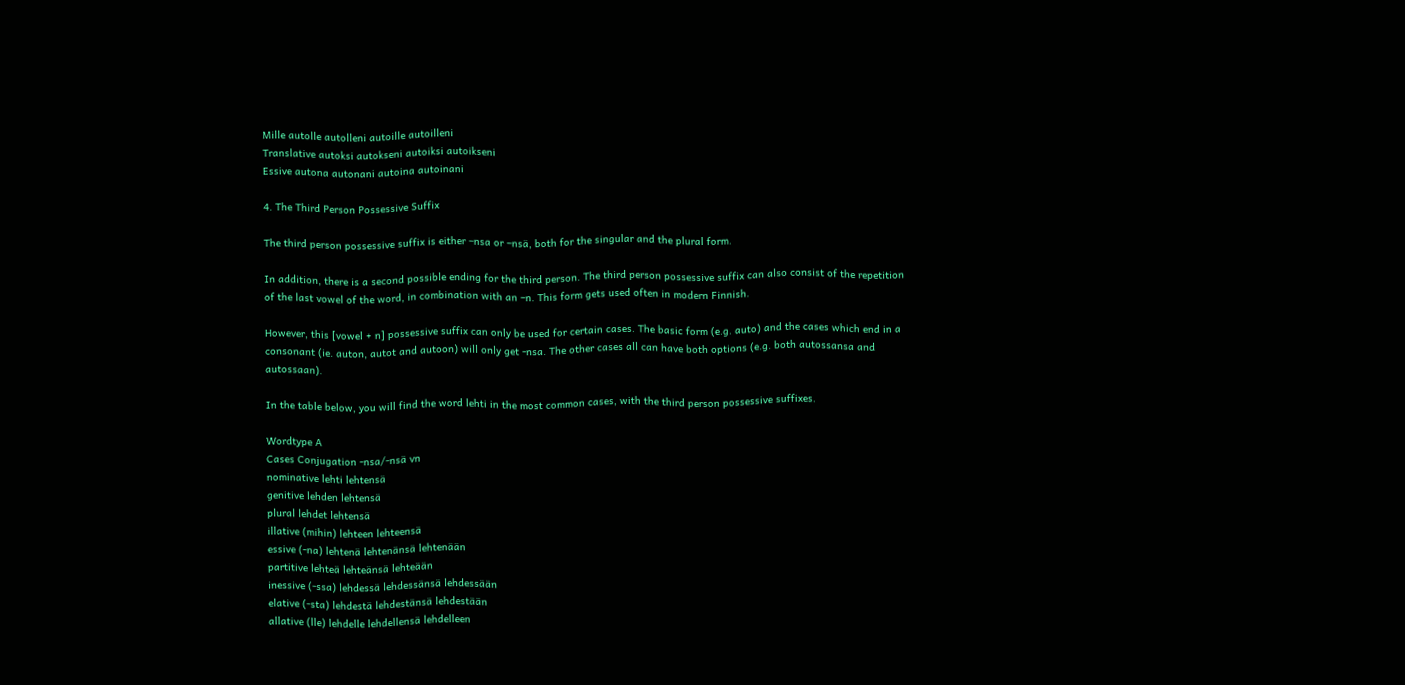Mille autolle autolleni autoille autoilleni
Translative autoksi autokseni autoiksi autoikseni
Essive autona autonani autoina autoinani

4. The Third Person Possessive Suffix

The third person possessive suffix is either –nsa or –nsä, both for the singular and the plural form.

In addition, there is a second possible ending for the third person. The third person possessive suffix can also consist of the repetition of the last vowel of the word, in combination with an –n. This form gets used often in modern Finnish.

However, this [vowel + n] possessive suffix can only be used for certain cases. The basic form (e.g. auto) and the cases which end in a consonant (ie. auton, autot and autoon) will only get -nsa. The other cases all can have both options (e.g. both autossansa and autossaan).

In the table below, you will find the word lehti in the most common cases, with the third person possessive suffixes.

Wordtype A
Cases Conjugation -nsa/-nsä vn
nominative lehti lehtensä
genitive lehden lehtensä
plural lehdet lehtensä
illative (mihin) lehteen lehteensä
essive (-na) lehtenä lehtenänsä lehtenään
partitive lehteä lehteänsä lehteään
inessive (-ssa) lehdessä lehdessänsä lehdessään
elative (-sta) lehdestä lehdestänsä lehdestään
allative (lle) lehdelle lehdellensä lehdelleen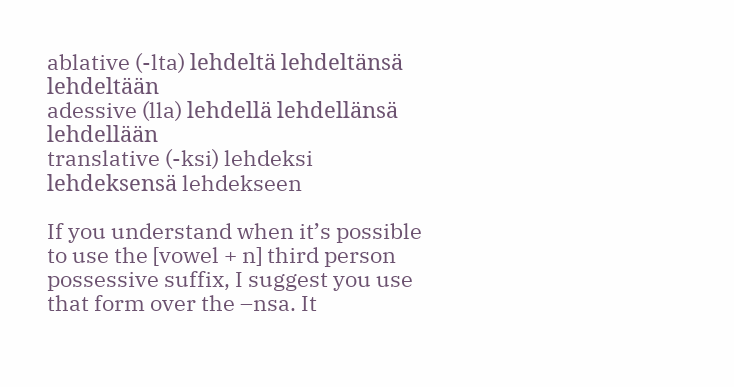ablative (-lta) lehdeltä lehdeltänsä lehdeltään
adessive (lla) lehdellä lehdellänsä lehdellään
translative (-ksi) lehdeksi lehdeksensä lehdekseen

If you understand when it’s possible to use the [vowel + n] third person possessive suffix, I suggest you use that form over the –nsa. It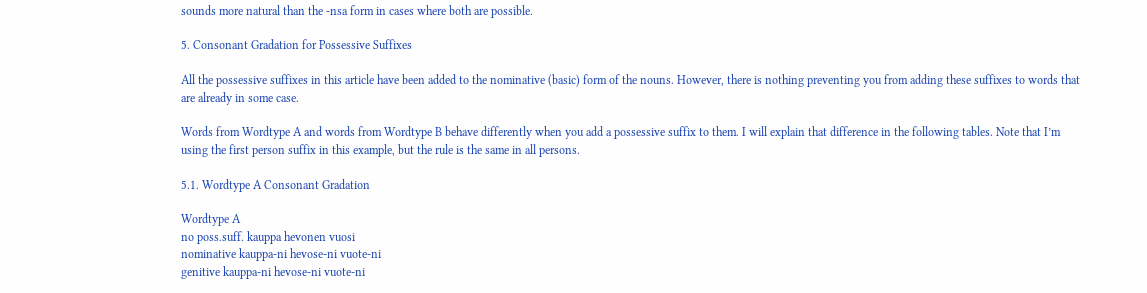sounds more natural than the -nsa form in cases where both are possible.

5. Consonant Gradation for Possessive Suffixes

All the possessive suffixes in this article have been added to the nominative (basic) form of the nouns. However, there is nothing preventing you from adding these suffixes to words that are already in some case.

Words from Wordtype A and words from Wordtype B behave differently when you add a possessive suffix to them. I will explain that difference in the following tables. Note that I’m using the first person suffix in this example, but the rule is the same in all persons.

5.1. Wordtype A Consonant Gradation

Wordtype A
no poss.suff. kauppa hevonen vuosi
nominative kauppa-ni hevose-ni vuote-ni
genitive kauppa-ni hevose-ni vuote-ni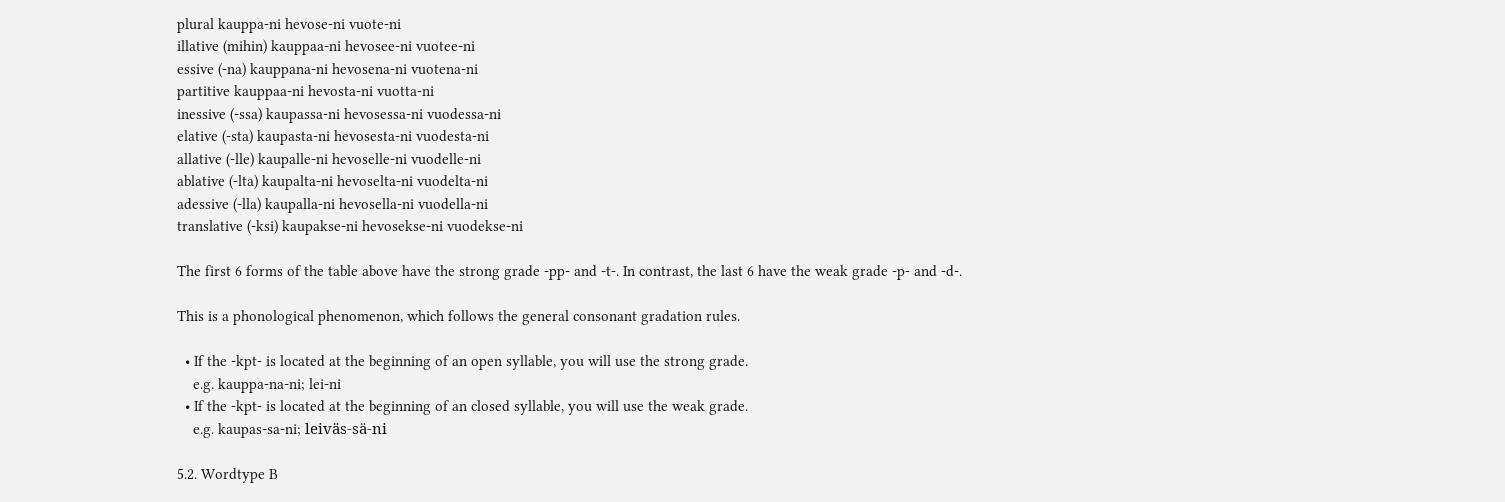plural kauppa-ni hevose-ni vuote-ni
illative (mihin) kauppaa-ni hevosee-ni vuotee-ni
essive (-na) kauppana-ni hevosena-ni vuotena-ni
partitive kauppaa-ni hevosta-ni vuotta-ni
inessive (-ssa) kaupassa-ni hevosessa-ni vuodessa-ni
elative (-sta) kaupasta-ni hevosesta-ni vuodesta-ni
allative (-lle) kaupalle-ni hevoselle-ni vuodelle-ni
ablative (-lta) kaupalta-ni hevoselta-ni vuodelta-ni
adessive (-lla) kaupalla-ni hevosella-ni vuodella-ni
translative (-ksi) kaupakse-ni hevosekse-ni vuodekse-ni

The first 6 forms of the table above have the strong grade -pp- and -t-. In contrast, the last 6 have the weak grade -p- and -d-.

This is a phonological phenomenon, which follows the general consonant gradation rules.

  • If the -kpt- is located at the beginning of an open syllable, you will use the strong grade.
    e.g. kauppa-na-ni; lei-ni
  • If the -kpt- is located at the beginning of an closed syllable, you will use the weak grade.
    e.g. kaupas-sa-ni; leiväs-sä-ni

5.2. Wordtype B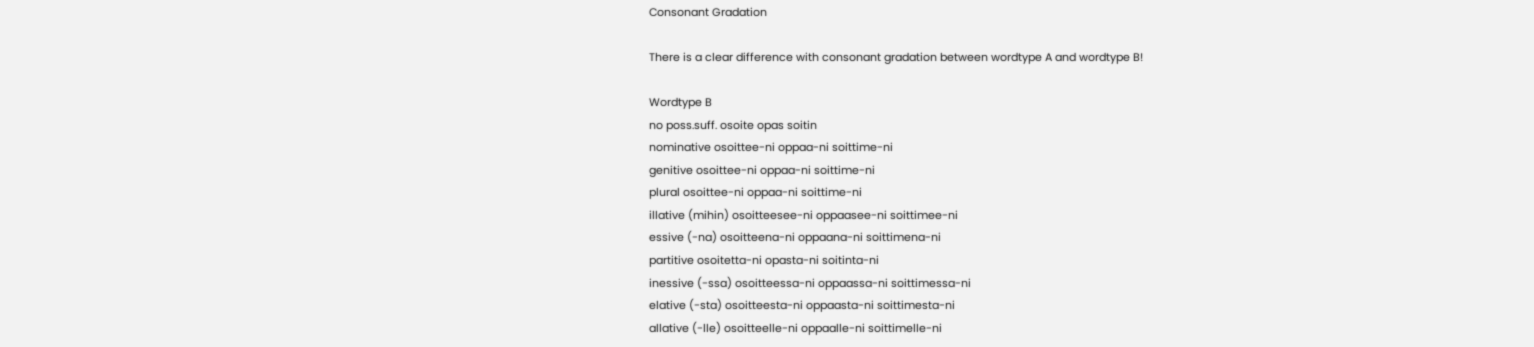Consonant Gradation

There is a clear difference with consonant gradation between wordtype A and wordtype B!

Wordtype B
no poss.suff. osoite opas soitin
nominative osoittee-ni oppaa-ni soittime-ni
genitive osoittee-ni oppaa-ni soittime-ni
plural osoittee-ni oppaa-ni soittime-ni
illative (mihin) osoitteesee-ni oppaasee-ni soittimee-ni
essive (-na) osoitteena-ni oppaana-ni soittimena-ni
partitive osoitetta-ni opasta-ni soitinta-ni
inessive (-ssa) osoitteessa-ni oppaassa-ni soittimessa-ni
elative (-sta) osoitteesta-ni oppaasta-ni soittimesta-ni
allative (-lle) osoitteelle-ni oppaalle-ni soittimelle-ni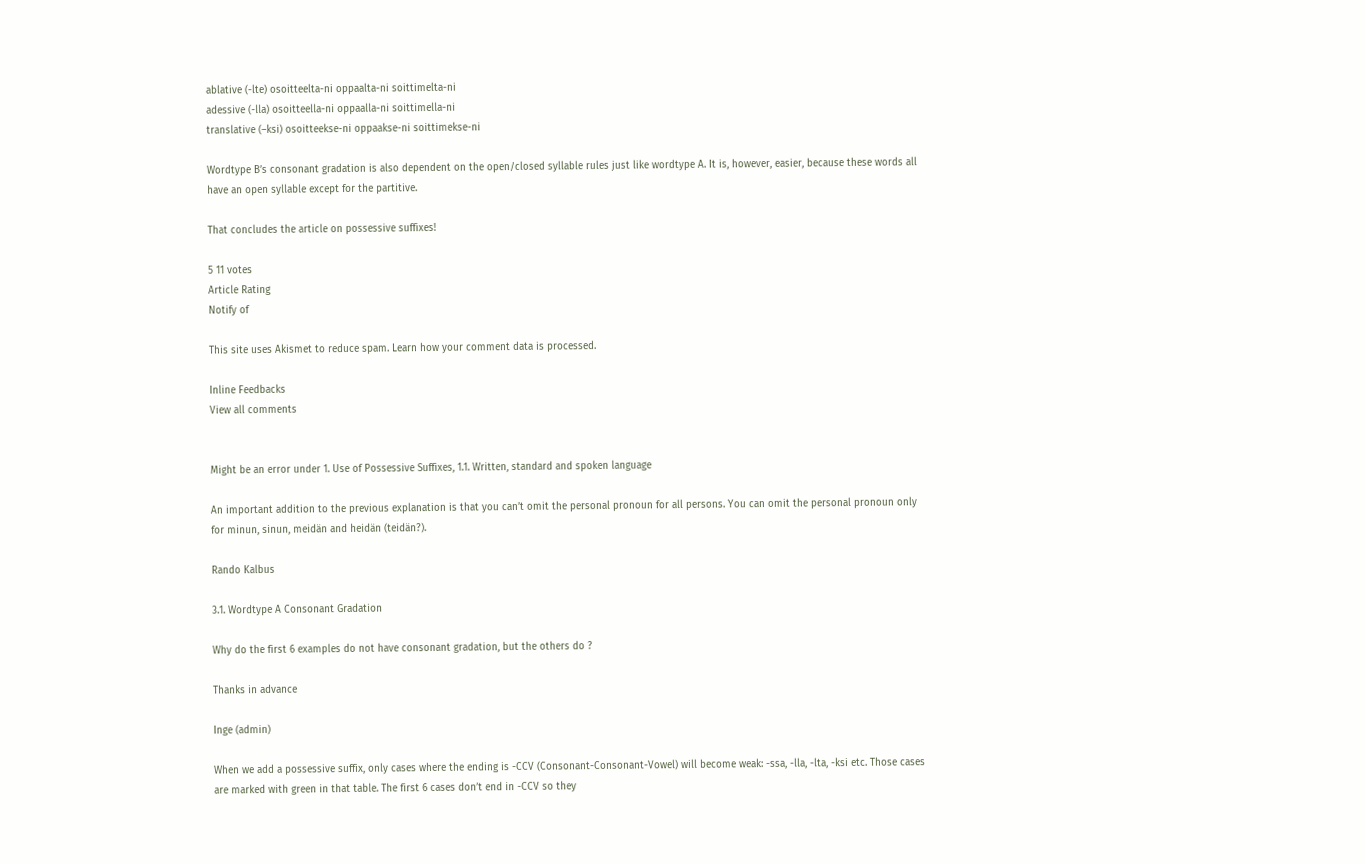ablative (-lte) osoitteelta-ni oppaalta-ni soittimelta-ni
adessive (-lla) osoitteella-ni oppaalla-ni soittimella-ni
translative (–ksi) osoitteekse-ni oppaakse-ni soittimekse-ni

Wordtype B’s consonant gradation is also dependent on the open/closed syllable rules just like wordtype A. It is, however, easier, because these words all have an open syllable except for the partitive.

That concludes the article on possessive suffixes!

5 11 votes
Article Rating
Notify of

This site uses Akismet to reduce spam. Learn how your comment data is processed.

Inline Feedbacks
View all comments


Might be an error under 1. Use of Possessive Suffixes, 1.1. Written, standard and spoken language

An important addition to the previous explanation is that you can’t omit the personal pronoun for all persons. You can omit the personal pronoun only for minun, sinun, meidän and heidän (teidän?).

Rando Kalbus

3.1. Wordtype A Consonant Gradation

Why do the first 6 examples do not have consonant gradation, but the others do ?

Thanks in advance

Inge (admin)

When we add a possessive suffix, only cases where the ending is -CCV (Consonant-Consonant-Vowel) will become weak: -ssa, -lla, -lta, -ksi etc. Those cases are marked with green in that table. The first 6 cases don’t end in -CCV so they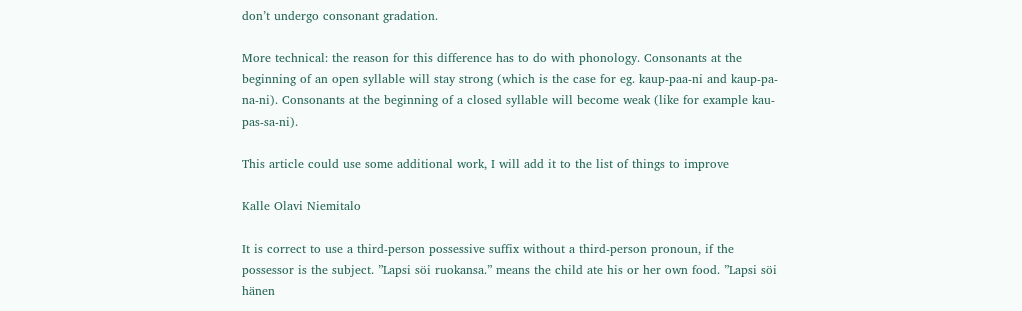don’t undergo consonant gradation.

More technical: the reason for this difference has to do with phonology. Consonants at the beginning of an open syllable will stay strong (which is the case for eg. kaup-paa-ni and kaup-pa-na-ni). Consonants at the beginning of a closed syllable will become weak (like for example kau-pas-sa-ni).

This article could use some additional work, I will add it to the list of things to improve

Kalle Olavi Niemitalo

It is correct to use a third-person possessive suffix without a third-person pronoun, if the possessor is the subject. ”Lapsi söi ruokansa.” means the child ate his or her own food. ”Lapsi söi hänen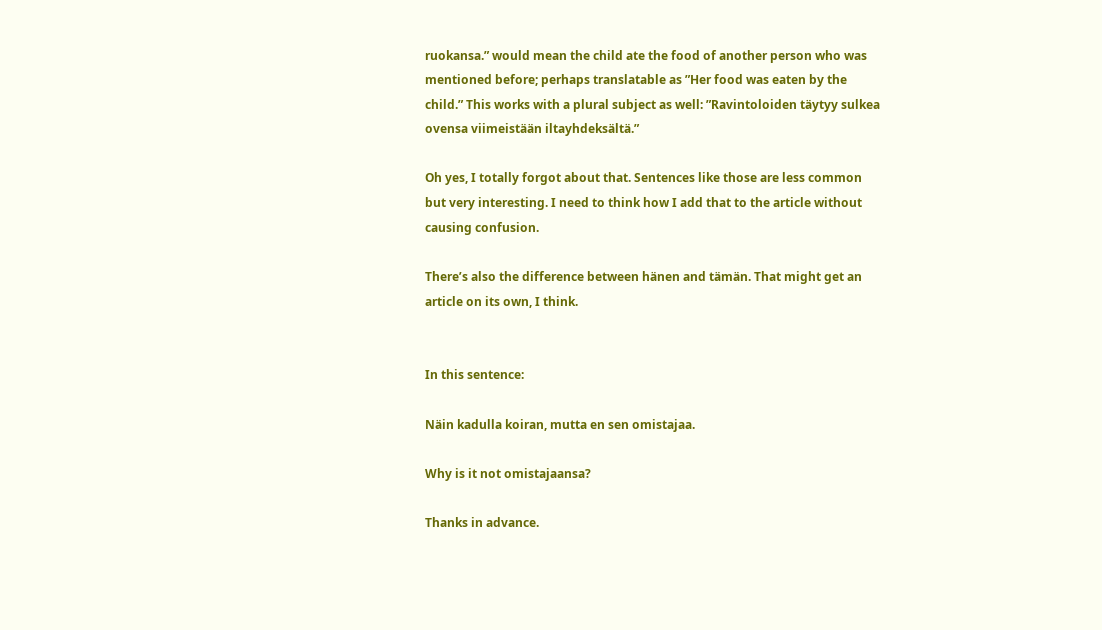ruokansa.” would mean the child ate the food of another person who was mentioned before; perhaps translatable as ”Her food was eaten by the child.” This works with a plural subject as well: ”Ravintoloiden täytyy sulkea ovensa viimeistään iltayhdeksältä.”

Oh yes, I totally forgot about that. Sentences like those are less common but very interesting. I need to think how I add that to the article without causing confusion.

There’s also the difference between hänen and tämän. That might get an article on its own, I think.


In this sentence:

Näin kadulla koiran, mutta en sen omistajaa.

Why is it not omistajaansa?

Thanks in advance.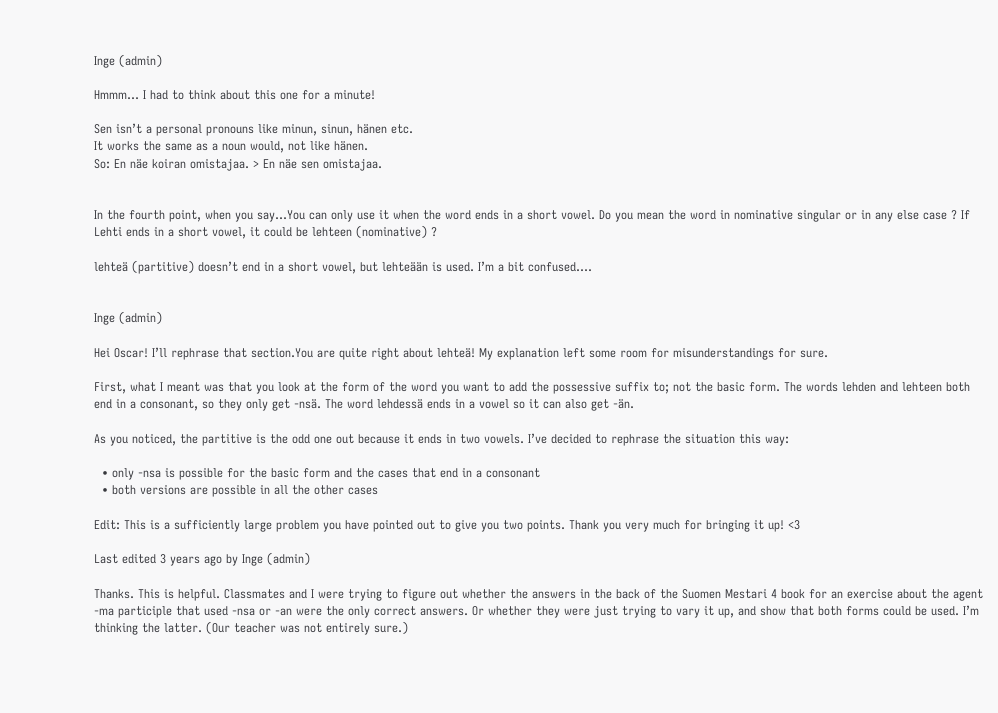Inge (admin)

Hmmm… I had to think about this one for a minute!

Sen isn’t a personal pronouns like minun, sinun, hänen etc.
It works the same as a noun would, not like hänen.
So: En näe koiran omistajaa. > En näe sen omistajaa.


In the fourth point, when you say…You can only use it when the word ends in a short vowel. Do you mean the word in nominative singular or in any else case ? If Lehti ends in a short vowel, it could be lehteen (nominative) ?

lehteä (partitive) doesn’t end in a short vowel, but lehteään is used. I’m a bit confused….


Inge (admin)

Hei Oscar! I’ll rephrase that section.You are quite right about lehteä! My explanation left some room for misunderstandings for sure.

First, what I meant was that you look at the form of the word you want to add the possessive suffix to; not the basic form. The words lehden and lehteen both end in a consonant, so they only get -nsä. The word lehdessä ends in a vowel so it can also get -än.

As you noticed, the partitive is the odd one out because it ends in two vowels. I’ve decided to rephrase the situation this way:

  • only -nsa is possible for the basic form and the cases that end in a consonant
  • both versions are possible in all the other cases

Edit: This is a sufficiently large problem you have pointed out to give you two points. Thank you very much for bringing it up! <3

Last edited 3 years ago by Inge (admin)

Thanks. This is helpful. Classmates and I were trying to figure out whether the answers in the back of the Suomen Mestari 4 book for an exercise about the agent -ma participle that used -nsa or -an were the only correct answers. Or whether they were just trying to vary it up, and show that both forms could be used. I’m thinking the latter. (Our teacher was not entirely sure.)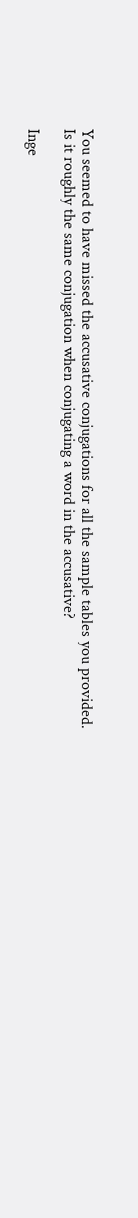You seemed to have missed the accusative conjugations for all the sample tables you provided.
Is it roughly the same conjugation when conjugating a word in the accusative?

Inge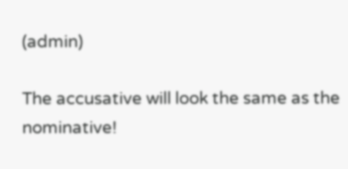(admin)

The accusative will look the same as the nominative!